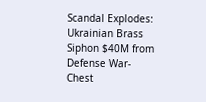Scandal Explodes: Ukrainian Brass Siphon $40M from Defense War-Chest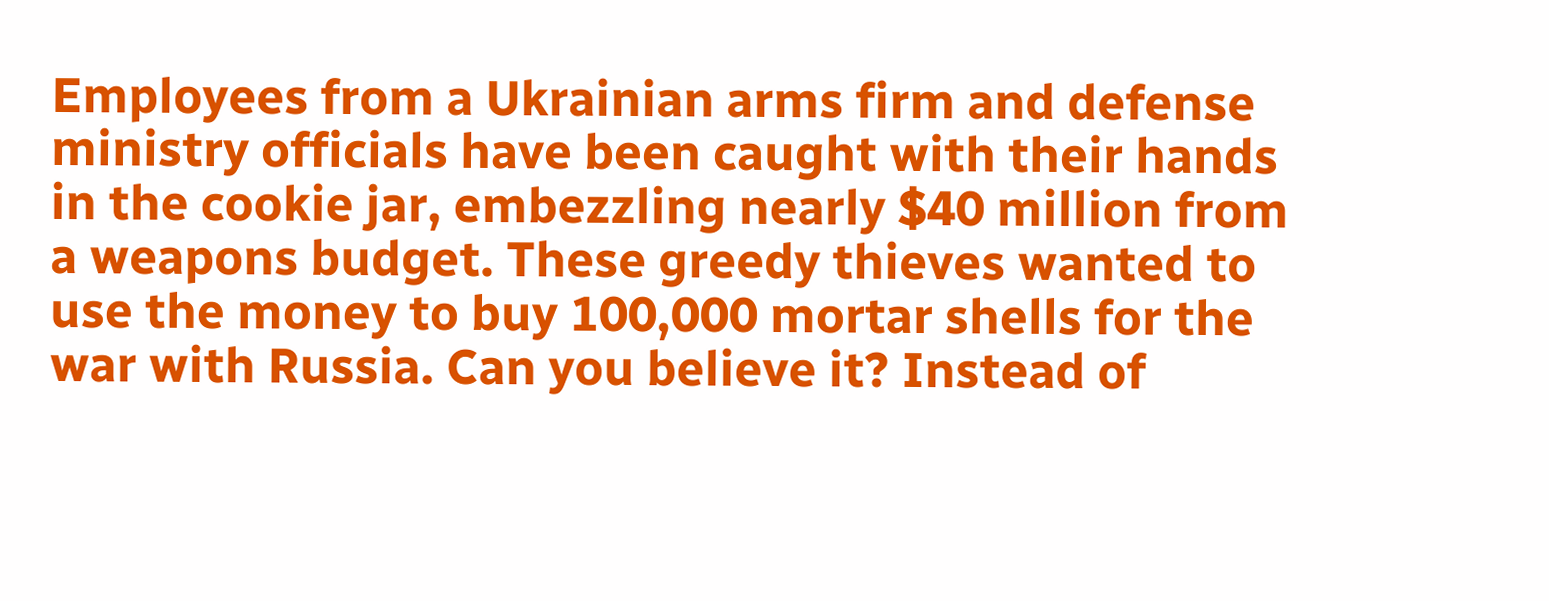Employees from a Ukrainian arms firm and defense ministry officials have been caught with their hands in the cookie jar, embezzling nearly $40 million from a weapons budget. These greedy thieves wanted to use the money to buy 100,000 mortar shells for the war with Russia. Can you believe it? Instead of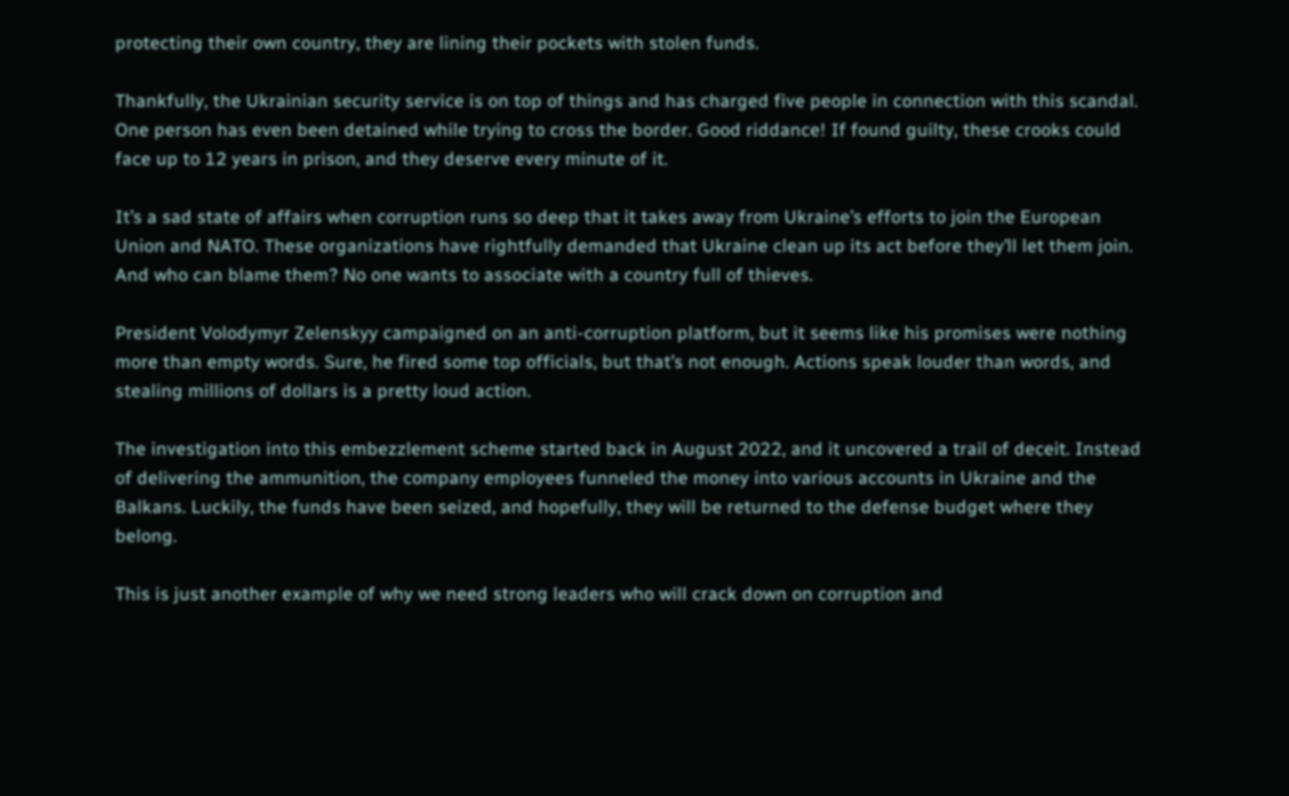protecting their own country, they are lining their pockets with stolen funds.

Thankfully, the Ukrainian security service is on top of things and has charged five people in connection with this scandal. One person has even been detained while trying to cross the border. Good riddance! If found guilty, these crooks could face up to 12 years in prison, and they deserve every minute of it.

It’s a sad state of affairs when corruption runs so deep that it takes away from Ukraine’s efforts to join the European Union and NATO. These organizations have rightfully demanded that Ukraine clean up its act before they’ll let them join. And who can blame them? No one wants to associate with a country full of thieves.

President Volodymyr Zelenskyy campaigned on an anti-corruption platform, but it seems like his promises were nothing more than empty words. Sure, he fired some top officials, but that’s not enough. Actions speak louder than words, and stealing millions of dollars is a pretty loud action.

The investigation into this embezzlement scheme started back in August 2022, and it uncovered a trail of deceit. Instead of delivering the ammunition, the company employees funneled the money into various accounts in Ukraine and the Balkans. Luckily, the funds have been seized, and hopefully, they will be returned to the defense budget where they belong.

This is just another example of why we need strong leaders who will crack down on corruption and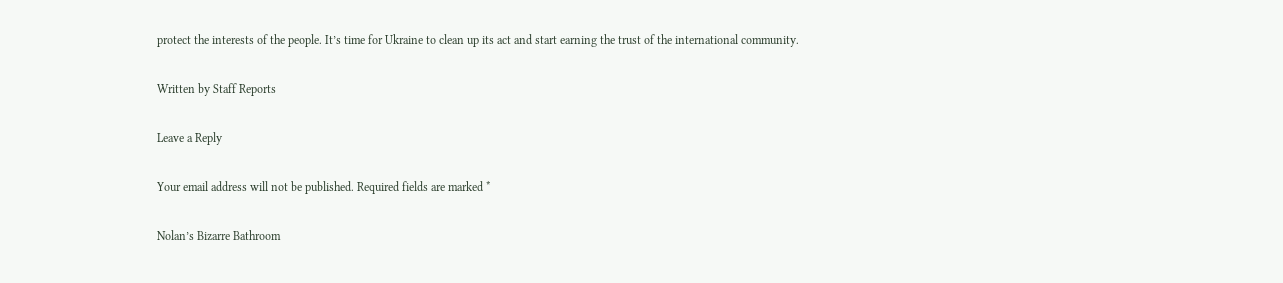protect the interests of the people. It’s time for Ukraine to clean up its act and start earning the trust of the international community.

Written by Staff Reports

Leave a Reply

Your email address will not be published. Required fields are marked *

Nolan’s Bizarre Bathroom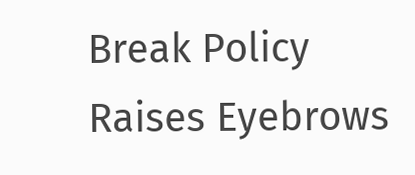Break Policy Raises Eyebrows